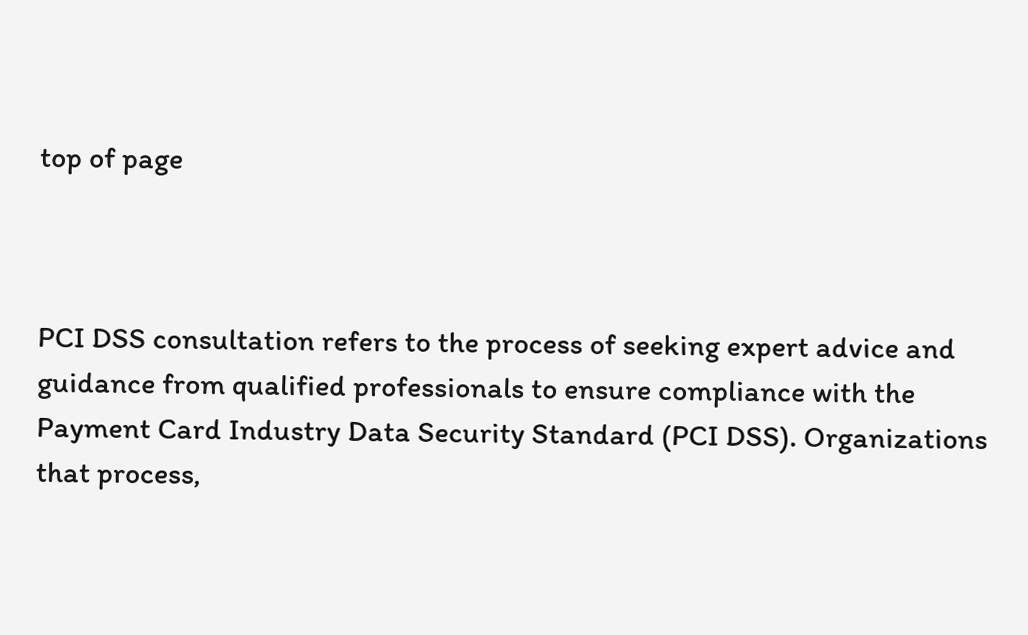top of page



PCI DSS consultation refers to the process of seeking expert advice and guidance from qualified professionals to ensure compliance with the Payment Card Industry Data Security Standard (PCI DSS). Organizations that process,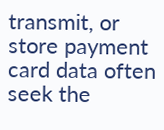transmit, or store payment card data often seek the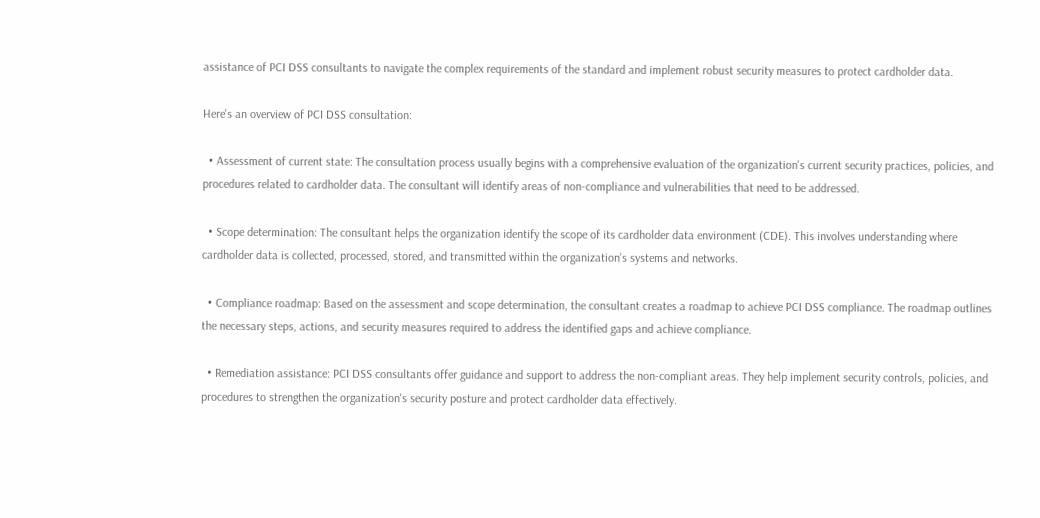assistance of PCI DSS consultants to navigate the complex requirements of the standard and implement robust security measures to protect cardholder data.

Here's an overview of PCI DSS consultation:

  • Assessment of current state: The consultation process usually begins with a comprehensive evaluation of the organization's current security practices, policies, and procedures related to cardholder data. The consultant will identify areas of non-compliance and vulnerabilities that need to be addressed.

  • Scope determination: The consultant helps the organization identify the scope of its cardholder data environment (CDE). This involves understanding where cardholder data is collected, processed, stored, and transmitted within the organization's systems and networks.

  • Compliance roadmap: Based on the assessment and scope determination, the consultant creates a roadmap to achieve PCI DSS compliance. The roadmap outlines the necessary steps, actions, and security measures required to address the identified gaps and achieve compliance.

  • Remediation assistance: PCI DSS consultants offer guidance and support to address the non-compliant areas. They help implement security controls, policies, and procedures to strengthen the organization's security posture and protect cardholder data effectively.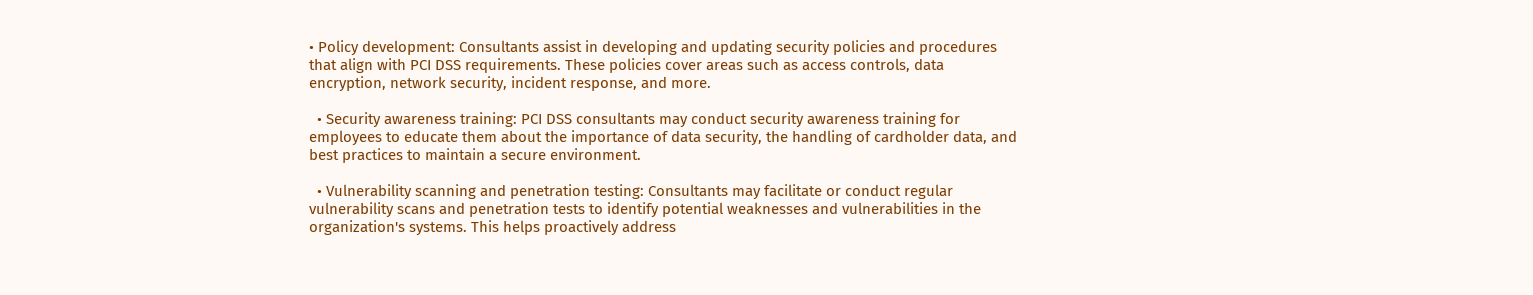• Policy development: Consultants assist in developing and updating security policies and procedures that align with PCI DSS requirements. These policies cover areas such as access controls, data encryption, network security, incident response, and more.

  • Security awareness training: PCI DSS consultants may conduct security awareness training for employees to educate them about the importance of data security, the handling of cardholder data, and best practices to maintain a secure environment.

  • Vulnerability scanning and penetration testing: Consultants may facilitate or conduct regular vulnerability scans and penetration tests to identify potential weaknesses and vulnerabilities in the organization's systems. This helps proactively address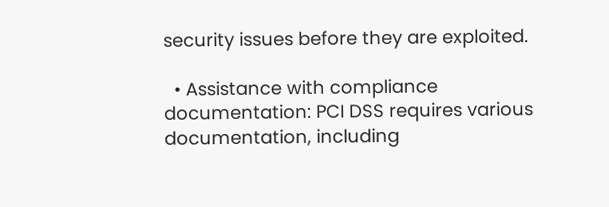security issues before they are exploited.

  • Assistance with compliance documentation: PCI DSS requires various documentation, including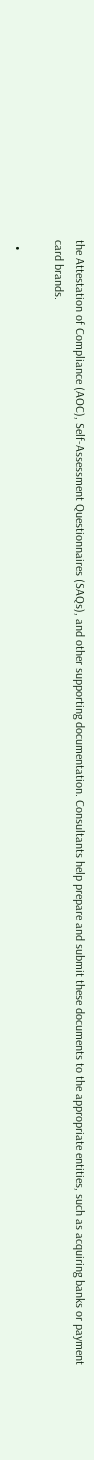the Attestation of Compliance (AOC), Self-Assessment Questionnaires (SAQs), and other supporting documentation. Consultants help prepare and submit these documents to the appropriate entities, such as acquiring banks or payment card brands.

  •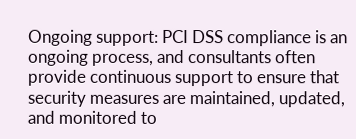Ongoing support: PCI DSS compliance is an ongoing process, and consultants often provide continuous support to ensure that security measures are maintained, updated, and monitored to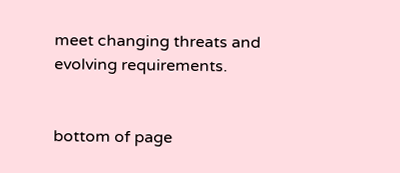meet changing threats and evolving requirements.


bottom of page